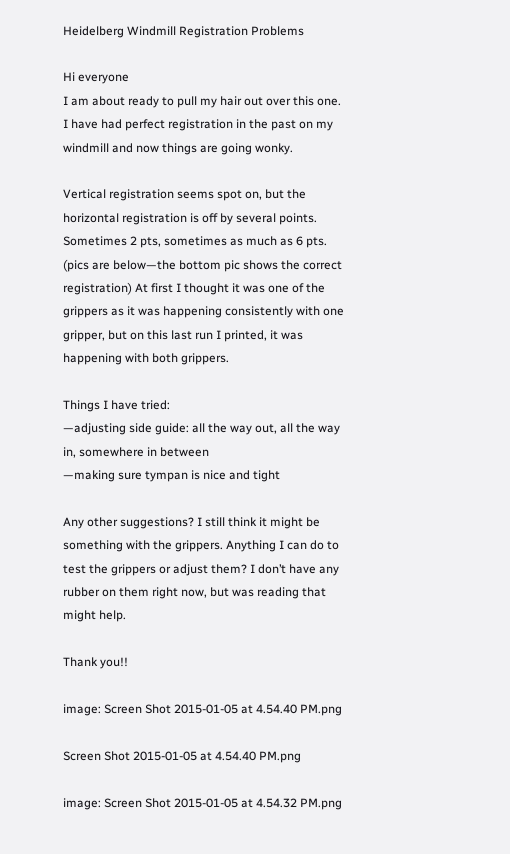Heidelberg Windmill Registration Problems

Hi everyone
I am about ready to pull my hair out over this one. I have had perfect registration in the past on my windmill and now things are going wonky.

Vertical registration seems spot on, but the horizontal registration is off by several points. Sometimes 2 pts, sometimes as much as 6 pts. (pics are below—the bottom pic shows the correct registration) At first I thought it was one of the grippers as it was happening consistently with one gripper, but on this last run I printed, it was happening with both grippers.

Things I have tried:
—adjusting side guide: all the way out, all the way in, somewhere in between
—making sure tympan is nice and tight

Any other suggestions? I still think it might be something with the grippers. Anything I can do to test the grippers or adjust them? I don’t have any rubber on them right now, but was reading that might help.

Thank you!!

image: Screen Shot 2015-01-05 at 4.54.40 PM.png

Screen Shot 2015-01-05 at 4.54.40 PM.png

image: Screen Shot 2015-01-05 at 4.54.32 PM.png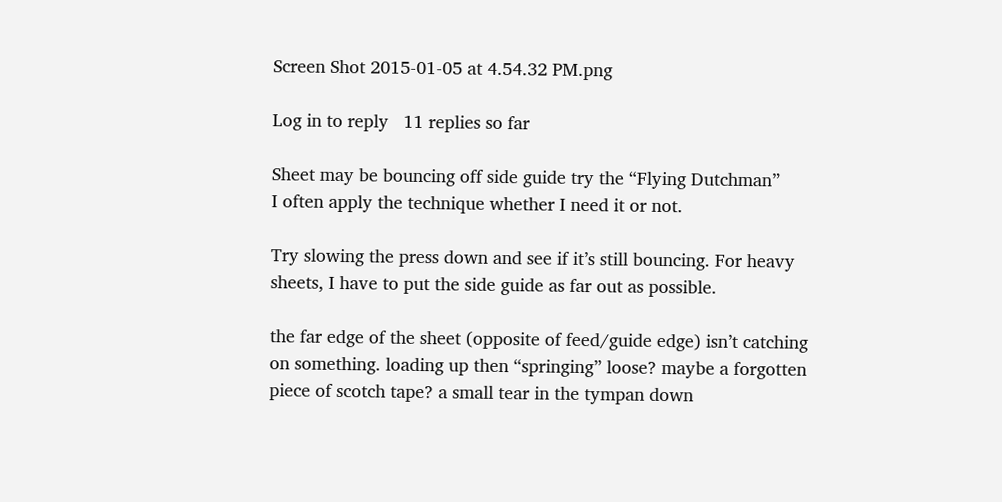Screen Shot 2015-01-05 at 4.54.32 PM.png

Log in to reply   11 replies so far

Sheet may be bouncing off side guide try the “Flying Dutchman”
I often apply the technique whether I need it or not.

Try slowing the press down and see if it’s still bouncing. For heavy sheets, I have to put the side guide as far out as possible.

the far edge of the sheet (opposite of feed/guide edge) isn’t catching on something. loading up then “springing” loose? maybe a forgotten piece of scotch tape? a small tear in the tympan down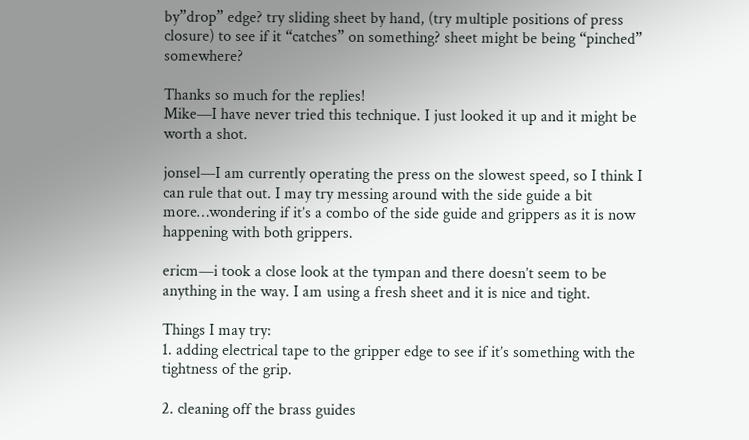by”drop” edge? try sliding sheet by hand, (try multiple positions of press closure) to see if it “catches” on something? sheet might be being “pinched” somewhere?

Thanks so much for the replies!
Mike—I have never tried this technique. I just looked it up and it might be worth a shot.

jonsel—I am currently operating the press on the slowest speed, so I think I can rule that out. I may try messing around with the side guide a bit more…wondering if it’s a combo of the side guide and grippers as it is now happening with both grippers.

ericm—i took a close look at the tympan and there doesn’t seem to be anything in the way. I am using a fresh sheet and it is nice and tight.

Things I may try:
1. adding electrical tape to the gripper edge to see if it’s something with the tightness of the grip.

2. cleaning off the brass guides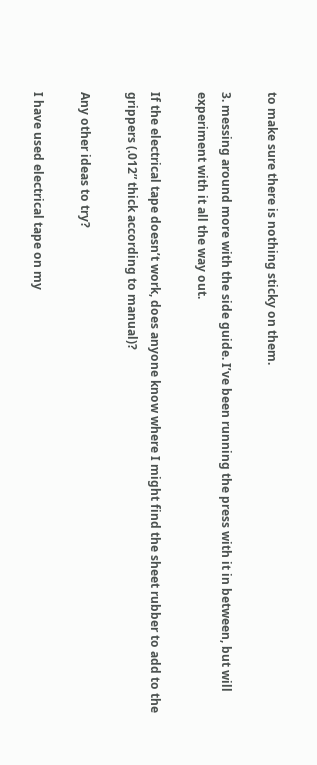to make sure there is nothing sticky on them.

3. messing around more with the side guide. I’ve been running the press with it in between, but will experiment with it all the way out.

If the electrical tape doesn’t work, does anyone know where I might find the sheet rubber to add to the grippers (.012” thick according to manual)?

Any other ideas to try?

I have used electrical tape on my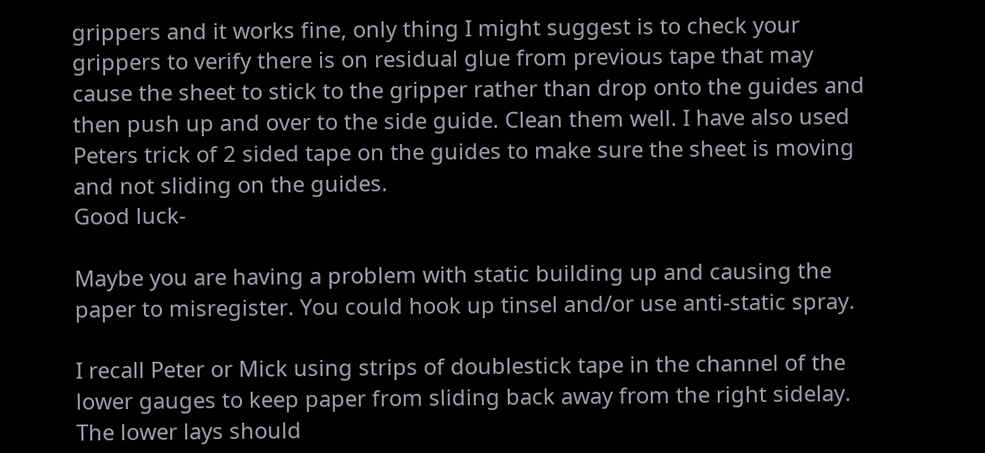grippers and it works fine, only thing I might suggest is to check your grippers to verify there is on residual glue from previous tape that may cause the sheet to stick to the gripper rather than drop onto the guides and then push up and over to the side guide. Clean them well. I have also used Peters trick of 2 sided tape on the guides to make sure the sheet is moving and not sliding on the guides.
Good luck-

Maybe you are having a problem with static building up and causing the paper to misregister. You could hook up tinsel and/or use anti-static spray.

I recall Peter or Mick using strips of doublestick tape in the channel of the lower gauges to keep paper from sliding back away from the right sidelay. The lower lays should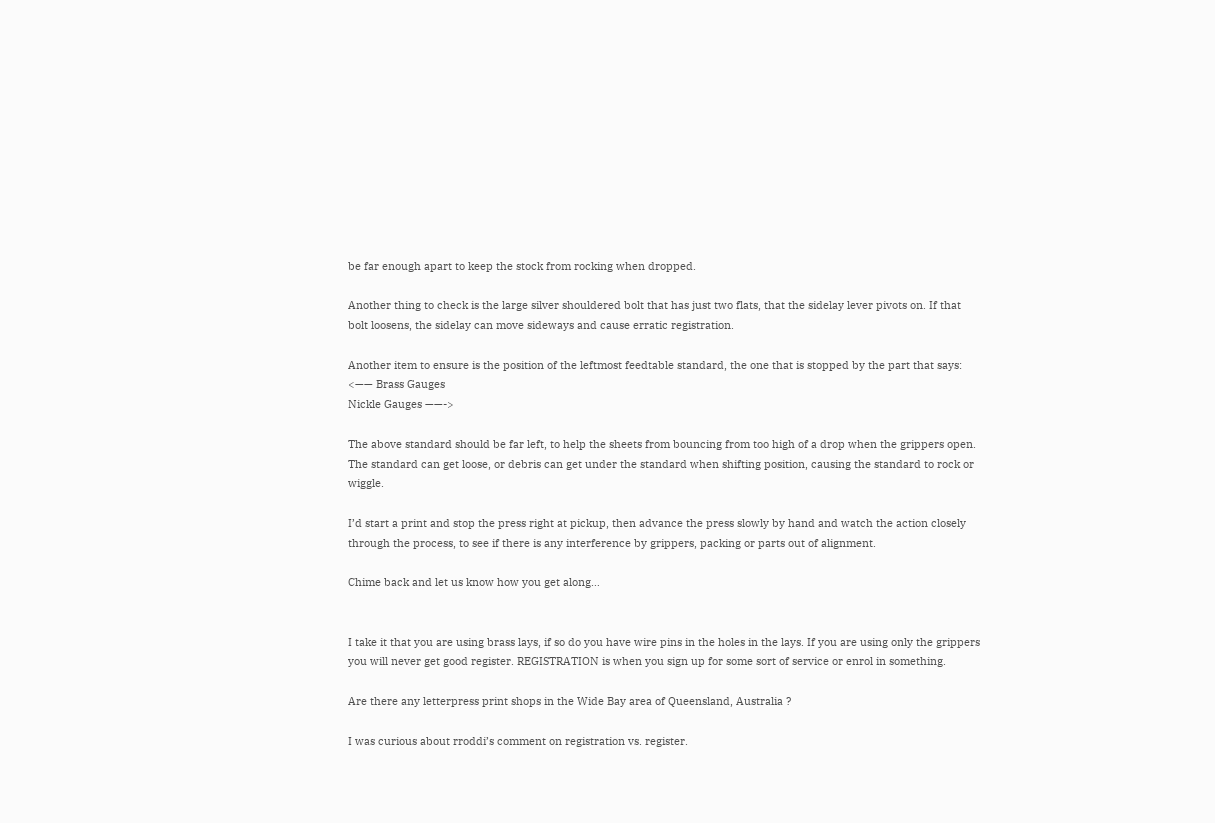be far enough apart to keep the stock from rocking when dropped.

Another thing to check is the large silver shouldered bolt that has just two flats, that the sidelay lever pivots on. If that bolt loosens, the sidelay can move sideways and cause erratic registration.

Another item to ensure is the position of the leftmost feedtable standard, the one that is stopped by the part that says:
<—— Brass Gauges
Nickle Gauges ——->

The above standard should be far left, to help the sheets from bouncing from too high of a drop when the grippers open. The standard can get loose, or debris can get under the standard when shifting position, causing the standard to rock or wiggle.

I’d start a print and stop the press right at pickup, then advance the press slowly by hand and watch the action closely through the process, to see if there is any interference by grippers, packing or parts out of alignment.

Chime back and let us know how you get along…


I take it that you are using brass lays, if so do you have wire pins in the holes in the lays. If you are using only the grippers you will never get good register. REGISTRATION is when you sign up for some sort of service or enrol in something.

Are there any letterpress print shops in the Wide Bay area of Queensland, Australia ?

I was curious about rroddi’s comment on registration vs. register.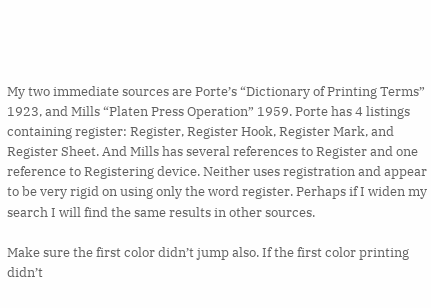My two immediate sources are Porte’s “Dictionary of Printing Terms” 1923, and Mills “Platen Press Operation” 1959. Porte has 4 listings containing register: Register, Register Hook, Register Mark, and Register Sheet. And Mills has several references to Register and one reference to Registering device. Neither uses registration and appear to be very rigid on using only the word register. Perhaps if I widen my search I will find the same results in other sources.

Make sure the first color didn’t jump also. If the first color printing didn’t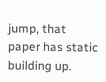jump, that paper has static building up.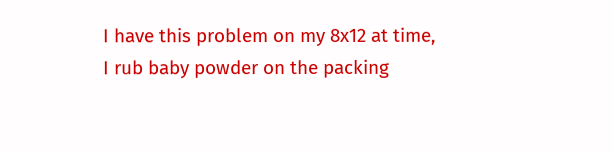I have this problem on my 8x12 at time, I rub baby powder on the packing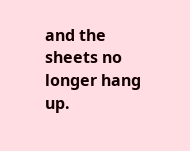and the sheets no longer hang up.